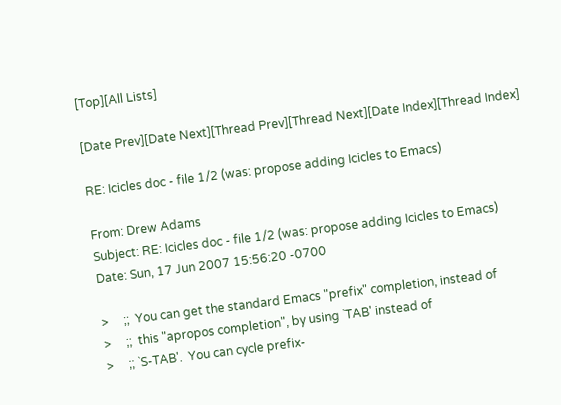[Top][All Lists]

[Date Prev][Date Next][Thread Prev][Thread Next][Date Index][Thread Index]

RE: Icicles doc - file 1/2 (was: propose adding Icicles to Emacs)

From: Drew Adams
Subject: RE: Icicles doc - file 1/2 (was: propose adding Icicles to Emacs)
Date: Sun, 17 Jun 2007 15:56:20 -0700

>     ;;  You can get the standard Emacs "prefix" completion, instead of
>     ;;  this "apropos completion", by using `TAB' instead of
>     ;; `S-TAB'.  You can cycle prefix-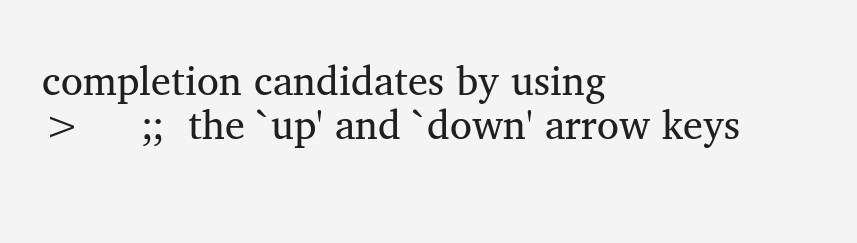completion candidates by using
>     ;;  the `up' and `down' arrow keys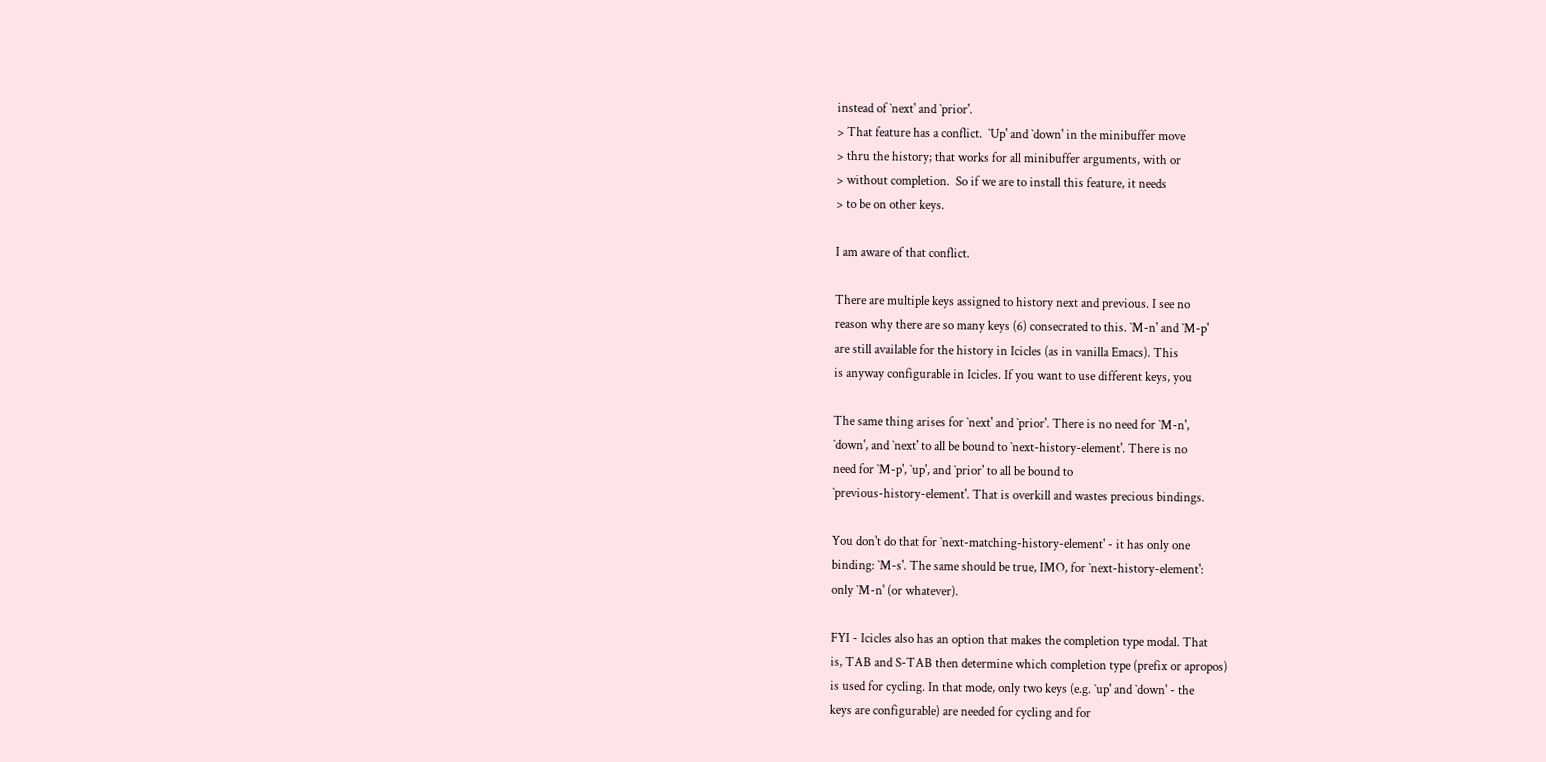instead of `next' and `prior'.
> That feature has a conflict.  `Up' and `down' in the minibuffer move
> thru the history; that works for all minibuffer arguments, with or
> without completion.  So if we are to install this feature, it needs
> to be on other keys.

I am aware of that conflict.

There are multiple keys assigned to history next and previous. I see no
reason why there are so many keys (6) consecrated to this. `M-n' and `M-p'
are still available for the history in Icicles (as in vanilla Emacs). This
is anyway configurable in Icicles. If you want to use different keys, you

The same thing arises for `next' and `prior'. There is no need for `M-n',
`down', and `next' to all be bound to `next-history-element'. There is no
need for `M-p', `up', and `prior' to all be bound to
`previous-history-element'. That is overkill and wastes precious bindings.

You don't do that for `next-matching-history-element' - it has only one
binding: `M-s'. The same should be true, IMO, for `next-history-element':
only `M-n' (or whatever).

FYI - Icicles also has an option that makes the completion type modal. That
is, TAB and S-TAB then determine which completion type (prefix or apropos)
is used for cycling. In that mode, only two keys (e.g. `up' and `down' - the
keys are configurable) are needed for cycling and for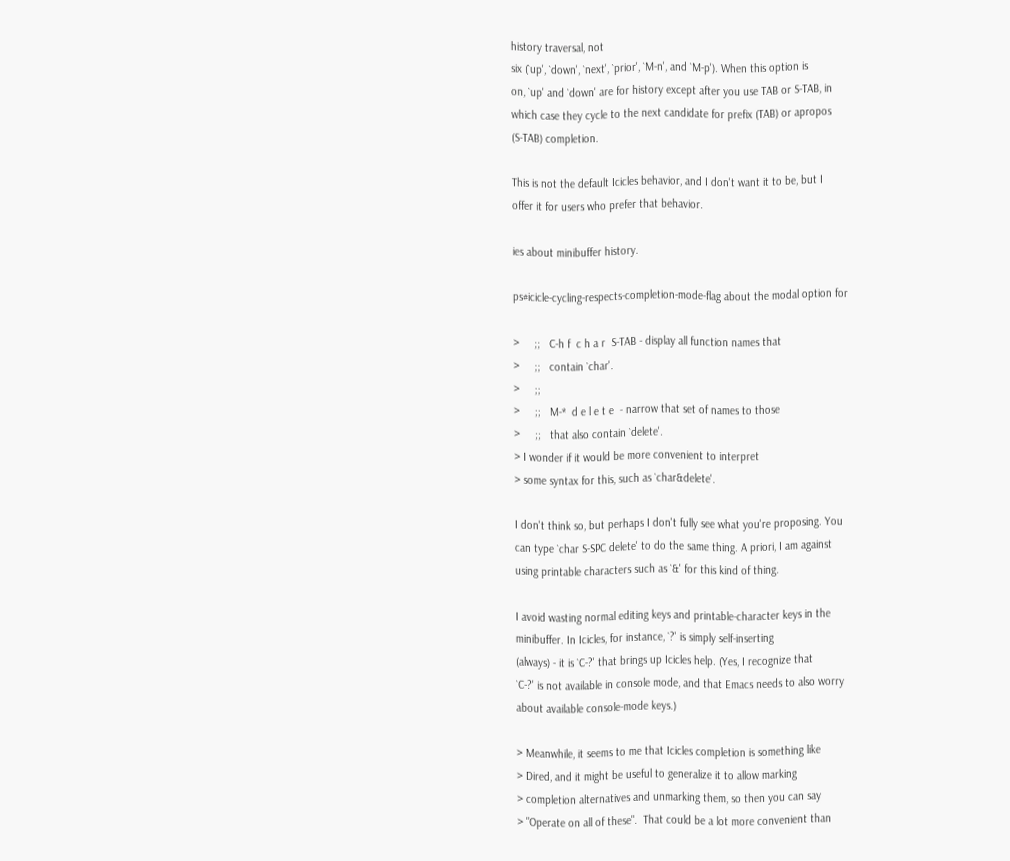history traversal, not
six (`up', `down', `next', `prior', `M-n', and `M-p'). When this option is
on, `up' and `down' are for history except after you use TAB or S-TAB, in
which case they cycle to the next candidate for prefix (TAB) or apropos
(S-TAB) completion.

This is not the default Icicles behavior, and I don't want it to be, but I
offer it for users who prefer that behavior.

ies about minibuffer history.

ps#icicle-cycling-respects-completion-mode-flag about the modal option for

>     ;;   C-h f  c h a r  S-TAB - display all function names that
>     ;;   contain `char'.
>     ;;
>     ;;   M-*  d e l e t e  - narrow that set of names to those
>     ;;   that also contain `delete'.
> I wonder if it would be more convenient to interpret
> some syntax for this, such as `char&delete'.

I don't think so, but perhaps I don't fully see what you're proposing. You
can type `char S-SPC delete' to do the same thing. A priori, I am against
using printable characters such as `&' for this kind of thing.

I avoid wasting normal editing keys and printable-character keys in the
minibuffer. In Icicles, for instance, `?' is simply self-inserting
(always) - it is `C-?' that brings up Icicles help. (Yes, I recognize that
`C-?' is not available in console mode, and that Emacs needs to also worry
about available console-mode keys.)

> Meanwhile, it seems to me that Icicles completion is something like
> Dired, and it might be useful to generalize it to allow marking
> completion alternatives and unmarking them, so then you can say
> "Operate on all of these".  That could be a lot more convenient than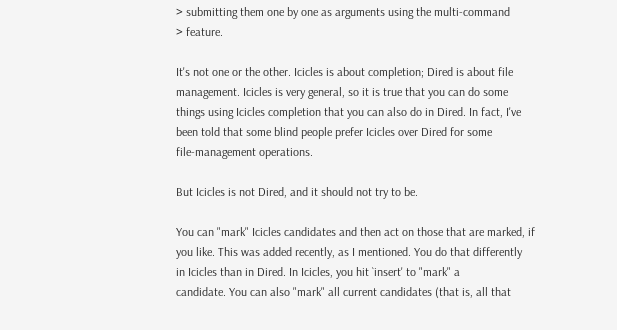> submitting them one by one as arguments using the multi-command
> feature.

It's not one or the other. Icicles is about completion; Dired is about file
management. Icicles is very general, so it is true that you can do some
things using Icicles completion that you can also do in Dired. In fact, I've
been told that some blind people prefer Icicles over Dired for some
file-management operations.

But Icicles is not Dired, and it should not try to be.

You can "mark" Icicles candidates and then act on those that are marked, if
you like. This was added recently, as I mentioned. You do that differently
in Icicles than in Dired. In Icicles, you hit `insert' to "mark" a
candidate. You can also "mark" all current candidates (that is, all that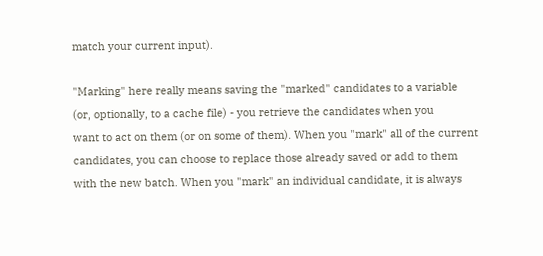match your current input).

"Marking" here really means saving the "marked" candidates to a variable
(or, optionally, to a cache file) - you retrieve the candidates when you
want to act on them (or on some of them). When you "mark" all of the current
candidates, you can choose to replace those already saved or add to them
with the new batch. When you "mark" an individual candidate, it is always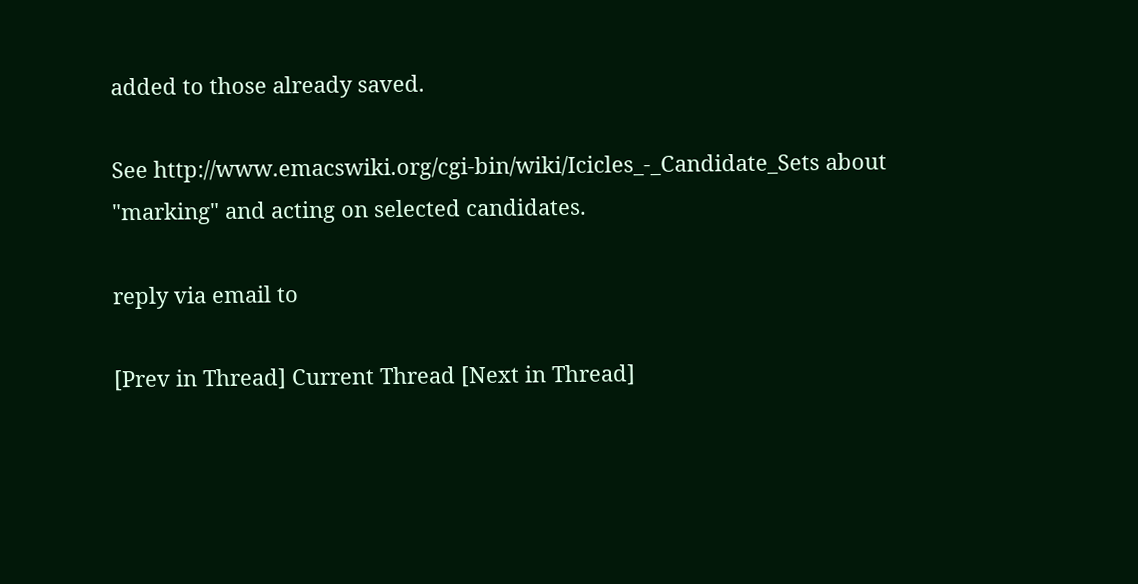added to those already saved.

See http://www.emacswiki.org/cgi-bin/wiki/Icicles_-_Candidate_Sets about
"marking" and acting on selected candidates.

reply via email to

[Prev in Thread] Current Thread [Next in Thread]